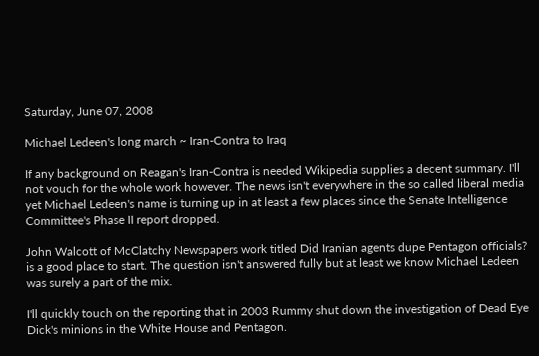Saturday, June 07, 2008

Michael Ledeen's long march ~ Iran-Contra to Iraq

If any background on Reagan's Iran-Contra is needed Wikipedia supplies a decent summary. I'll not vouch for the whole work however. The news isn't everywhere in the so called liberal media yet Michael Ledeen's name is turning up in at least a few places since the Senate Intelligence Committee's Phase II report dropped.

John Walcott of McClatchy Newspapers work titled Did Iranian agents dupe Pentagon officials? is a good place to start. The question isn't answered fully but at least we know Michael Ledeen was surely a part of the mix.

I'll quickly touch on the reporting that in 2003 Rummy shut down the investigation of Dead Eye Dick's minions in the White House and Pentagon.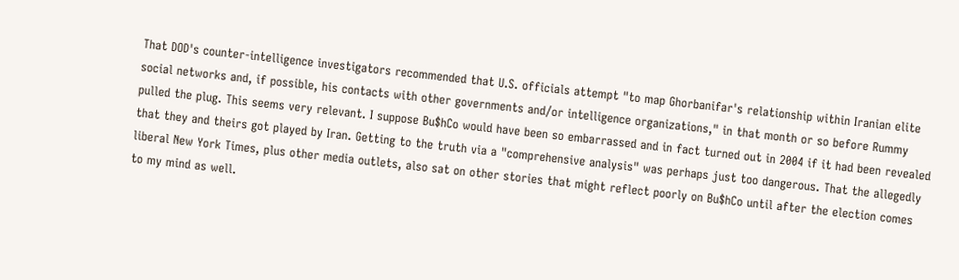That DOD's counter-intelligence investigators recommended that U.S. officials attempt "to map Ghorbanifar's relationship within Iranian elite social networks and, if possible, his contacts with other governments and/or intelligence organizations," in that month or so before Rummy pulled the plug. This seems very relevant. I suppose Bu$hCo would have been so embarrassed and in fact turned out in 2004 if it had been revealed that they and theirs got played by Iran. Getting to the truth via a "comprehensive analysis" was perhaps just too dangerous. That the allegedly liberal New York Times, plus other media outlets, also sat on other stories that might reflect poorly on Bu$hCo until after the election comes to my mind as well.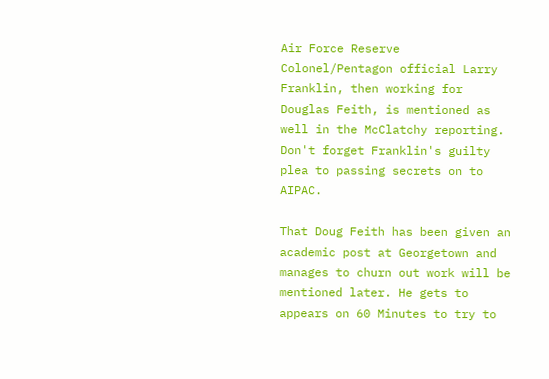Air Force Reserve Colonel/Pentagon official Larry Franklin, then working for Douglas Feith, is mentioned as well in the McClatchy reporting. Don't forget Franklin's guilty plea to passing secrets on to AIPAC.

That Doug Feith has been given an academic post at Georgetown and manages to churn out work will be mentioned later. He gets to appears on 60 Minutes to try to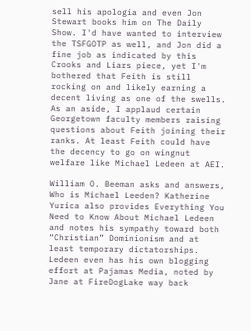sell his apologia and even Jon Stewart books him on The Daily Show. I'd have wanted to interview the TSFGOTP as well, and Jon did a fine job as indicated by this Crooks and Liars piece, yet I'm bothered that Feith is still rocking on and likely earning a decent living as one of the swells. As an aside, I applaud certain Georgetown faculty members raising questions about Feith joining their ranks. At least Feith could have the decency to go on wingnut welfare like Michael Ledeen at AEI.

William O. Beeman asks and answers, Who is Michael Leeden? Katherine Yurica also provides Everything You Need to Know About Michael Ledeen and notes his sympathy toward both “Christian” Dominionism and at least temporary dictatorships. Ledeen even has his own blogging effort at Pajamas Media, noted by Jane at FireDogLake way back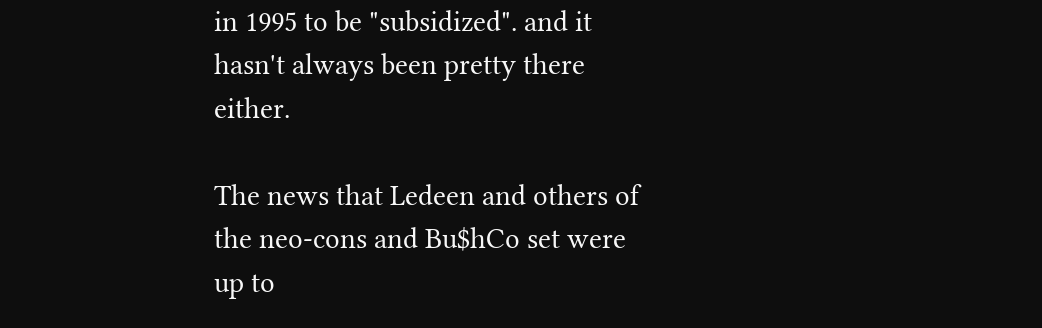in 1995 to be "subsidized". and it hasn't always been pretty there either.

The news that Ledeen and others of the neo-cons and Bu$hCo set were up to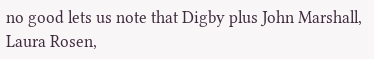no good lets us note that Digby plus John Marshall, Laura Rosen,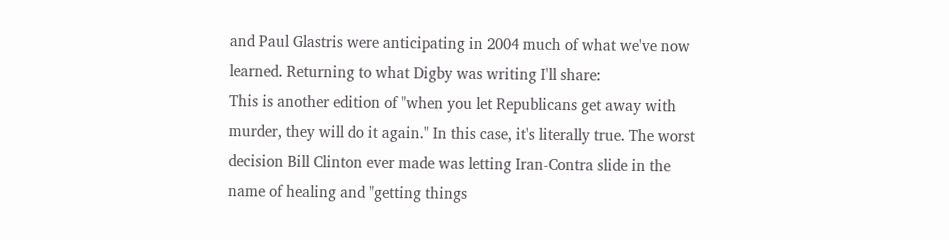and Paul Glastris were anticipating in 2004 much of what we've now learned. Returning to what Digby was writing I'll share:
This is another edition of "when you let Republicans get away with murder, they will do it again." In this case, it's literally true. The worst decision Bill Clinton ever made was letting Iran-Contra slide in the name of healing and "getting things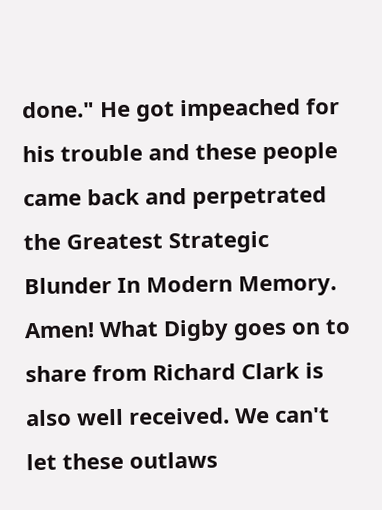done." He got impeached for his trouble and these people came back and perpetrated the Greatest Strategic Blunder In Modern Memory.
Amen! What Digby goes on to share from Richard Clark is also well received. We can't let these outlaws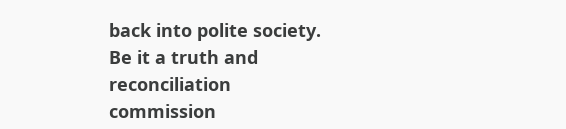back into polite society. Be it a truth and reconciliation commission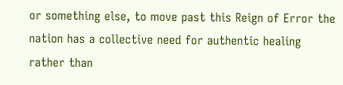or something else, to move past this Reign of Error the nation has a collective need for authentic healing rather than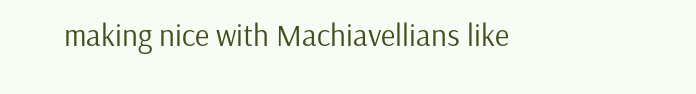making nice with Machiavellians like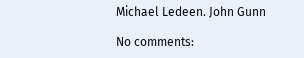Michael Ledeen. John Gunn

No comments: